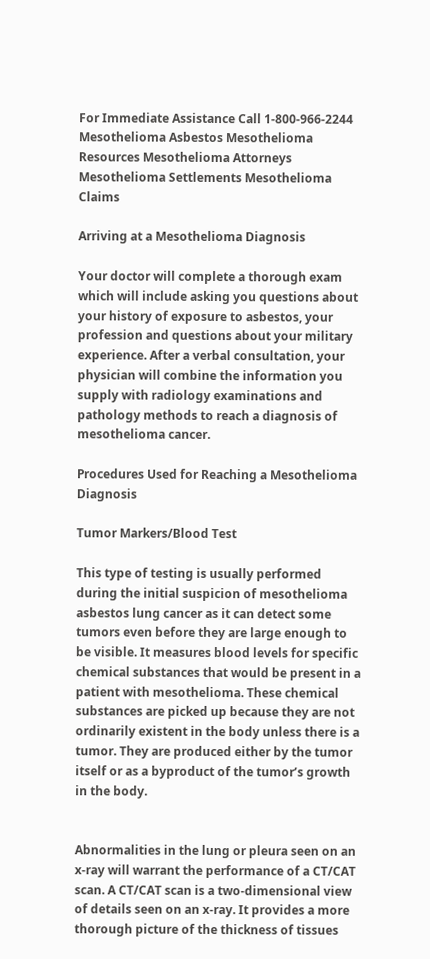For Immediate Assistance Call 1-800-966-2244
Mesothelioma Asbestos Mesothelioma Resources Mesothelioma Attorneys Mesothelioma Settlements Mesothelioma Claims

Arriving at a Mesothelioma Diagnosis

Your doctor will complete a thorough exam which will include asking you questions about your history of exposure to asbestos, your profession and questions about your military experience. After a verbal consultation, your physician will combine the information you supply with radiology examinations and pathology methods to reach a diagnosis of mesothelioma cancer.

Procedures Used for Reaching a Mesothelioma Diagnosis

Tumor Markers/Blood Test

This type of testing is usually performed during the initial suspicion of mesothelioma asbestos lung cancer as it can detect some tumors even before they are large enough to be visible. It measures blood levels for specific chemical substances that would be present in a patient with mesothelioma. These chemical substances are picked up because they are not ordinarily existent in the body unless there is a tumor. They are produced either by the tumor itself or as a byproduct of the tumor’s growth in the body.


Abnormalities in the lung or pleura seen on an x-ray will warrant the performance of a CT/CAT scan. A CT/CAT scan is a two-dimensional view of details seen on an x-ray. It provides a more thorough picture of the thickness of tissues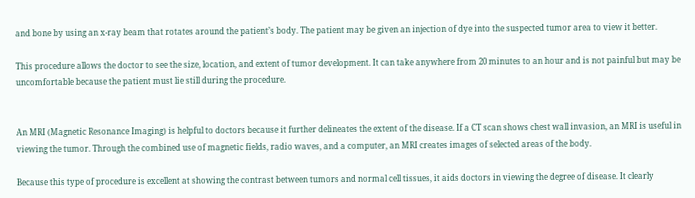and bone by using an x-ray beam that rotates around the patient’s body. The patient may be given an injection of dye into the suspected tumor area to view it better.

This procedure allows the doctor to see the size, location, and extent of tumor development. It can take anywhere from 20 minutes to an hour and is not painful but may be uncomfortable because the patient must lie still during the procedure.


An MRI (Magnetic Resonance Imaging) is helpful to doctors because it further delineates the extent of the disease. If a CT scan shows chest wall invasion, an MRI is useful in viewing the tumor. Through the combined use of magnetic fields, radio waves, and a computer, an MRI creates images of selected areas of the body.

Because this type of procedure is excellent at showing the contrast between tumors and normal cell tissues, it aids doctors in viewing the degree of disease. It clearly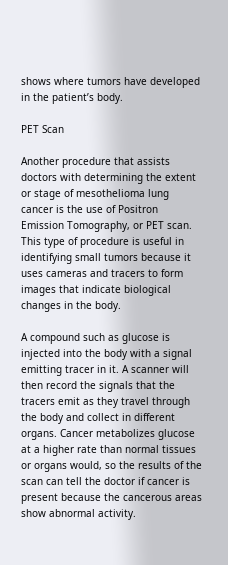shows where tumors have developed in the patient’s body.

PET Scan

Another procedure that assists doctors with determining the extent or stage of mesothelioma lung cancer is the use of Positron Emission Tomography, or PET scan. This type of procedure is useful in identifying small tumors because it uses cameras and tracers to form images that indicate biological changes in the body.

A compound such as glucose is injected into the body with a signal emitting tracer in it. A scanner will then record the signals that the tracers emit as they travel through the body and collect in different organs. Cancer metabolizes glucose at a higher rate than normal tissues or organs would, so the results of the scan can tell the doctor if cancer is present because the cancerous areas show abnormal activity.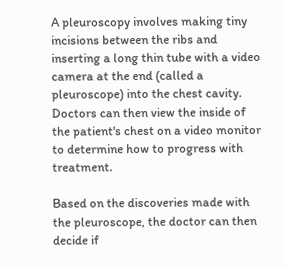A pleuroscopy involves making tiny incisions between the ribs and inserting a long thin tube with a video camera at the end (called a pleuroscope) into the chest cavity. Doctors can then view the inside of the patient's chest on a video monitor to determine how to progress with treatment.

Based on the discoveries made with the pleuroscope, the doctor can then decide if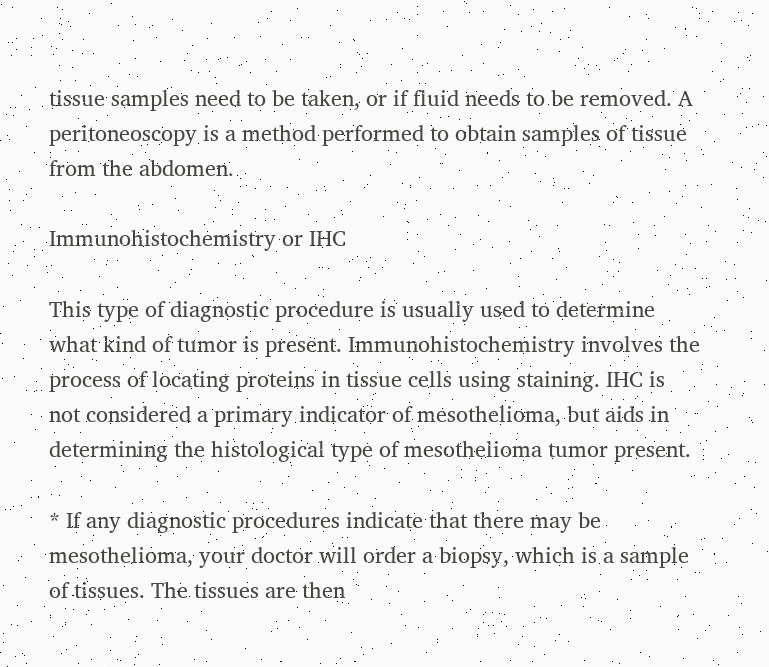tissue samples need to be taken, or if fluid needs to be removed. A peritoneoscopy is a method performed to obtain samples of tissue from the abdomen.

Immunohistochemistry or IHC

This type of diagnostic procedure is usually used to determine what kind of tumor is present. Immunohistochemistry involves the process of locating proteins in tissue cells using staining. IHC is not considered a primary indicator of mesothelioma, but aids in determining the histological type of mesothelioma tumor present.

* If any diagnostic procedures indicate that there may be mesothelioma, your doctor will order a biopsy, which is a sample of tissues. The tissues are then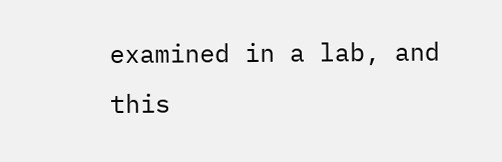examined in a lab, and this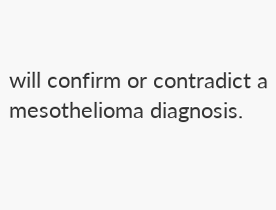will confirm or contradict a mesothelioma diagnosis.